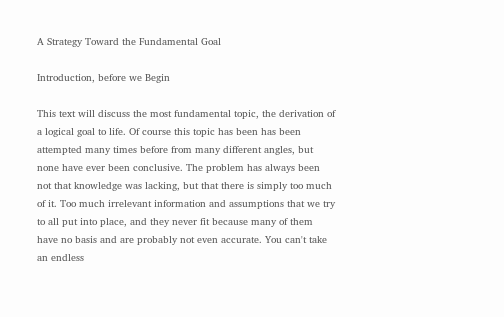A Strategy Toward the Fundamental Goal

Introduction, before we Begin

This text will discuss the most fundamental topic, the derivation of a logical goal to life. Of course this topic has been has been attempted many times before from many different angles, but none have ever been conclusive. The problem has always been not that knowledge was lacking, but that there is simply too much of it. Too much irrelevant information and assumptions that we try to all put into place, and they never fit because many of them have no basis and are probably not even accurate. You can't take an endless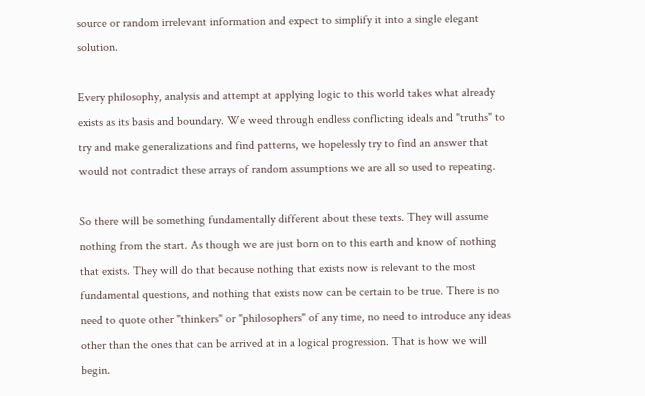source or random irrelevant information and expect to simplify it into a single elegant solution.

Every philosophy, analysis and attempt at applying logic to this world takes what already exists as its basis and boundary. We weed through endless conflicting ideals and "truths" to try and make generalizations and find patterns, we hopelessly try to find an answer that would not contradict these arrays of random assumptions we are all so used to repeating.

So there will be something fundamentally different about these texts. They will assume nothing from the start. As though we are just born on to this earth and know of nothing that exists. They will do that because nothing that exists now is relevant to the most fundamental questions, and nothing that exists now can be certain to be true. There is no need to quote other "thinkers" or "philosophers" of any time, no need to introduce any ideas other than the ones that can be arrived at in a logical progression. That is how we will begin.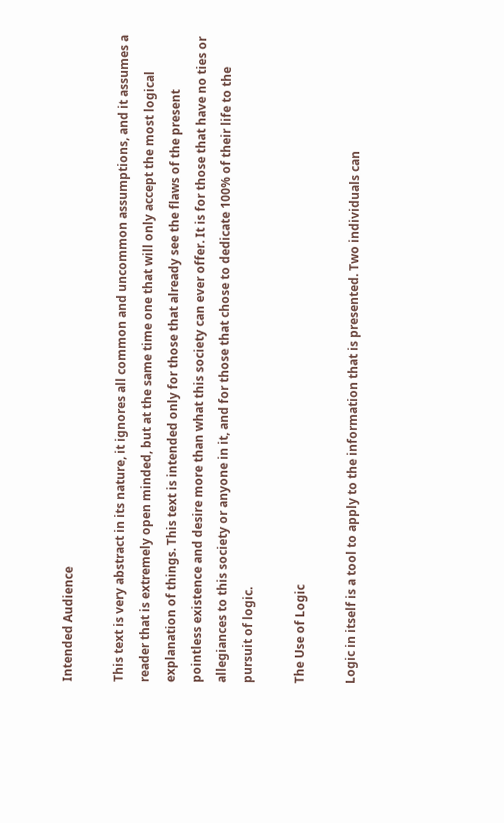Intended Audience

This text is very abstract in its nature, it ignores all common and uncommon assumptions, and it assumes a reader that is extremely open minded, but at the same time one that will only accept the most logical explanation of things. This text is intended only for those that already see the flaws of the present pointless existence and desire more than what this society can ever offer. It is for those that have no ties or allegiances to this society or anyone in it, and for those that chose to dedicate 100% of their life to the pursuit of logic.

The Use of Logic

Logic in itself is a tool to apply to the information that is presented. Two individuals can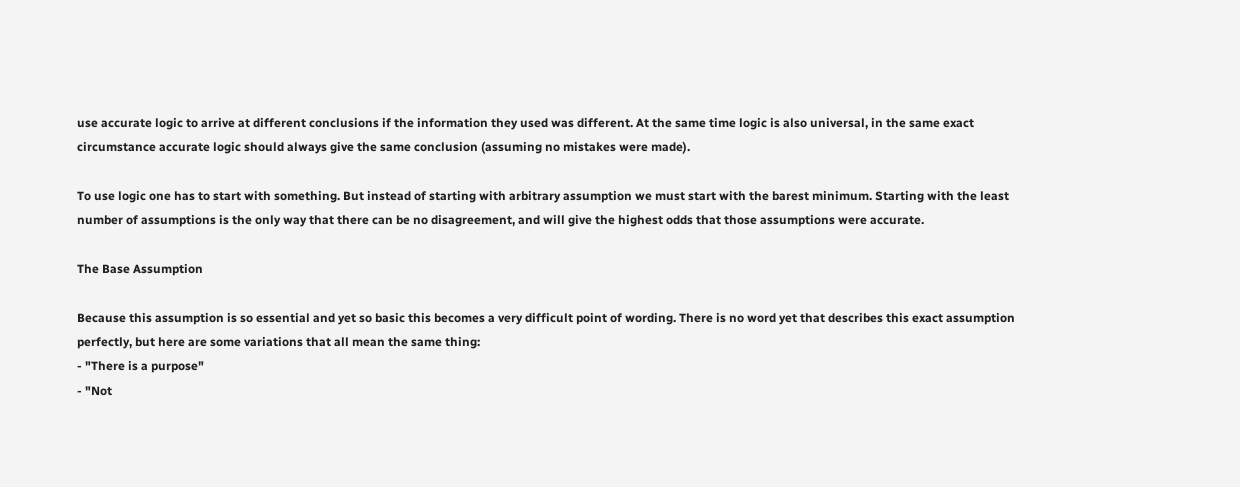use accurate logic to arrive at different conclusions if the information they used was different. At the same time logic is also universal, in the same exact circumstance accurate logic should always give the same conclusion (assuming no mistakes were made).

To use logic one has to start with something. But instead of starting with arbitrary assumption we must start with the barest minimum. Starting with the least number of assumptions is the only way that there can be no disagreement, and will give the highest odds that those assumptions were accurate.

The Base Assumption

Because this assumption is so essential and yet so basic this becomes a very difficult point of wording. There is no word yet that describes this exact assumption perfectly, but here are some variations that all mean the same thing:
- "There is a purpose"
- "Not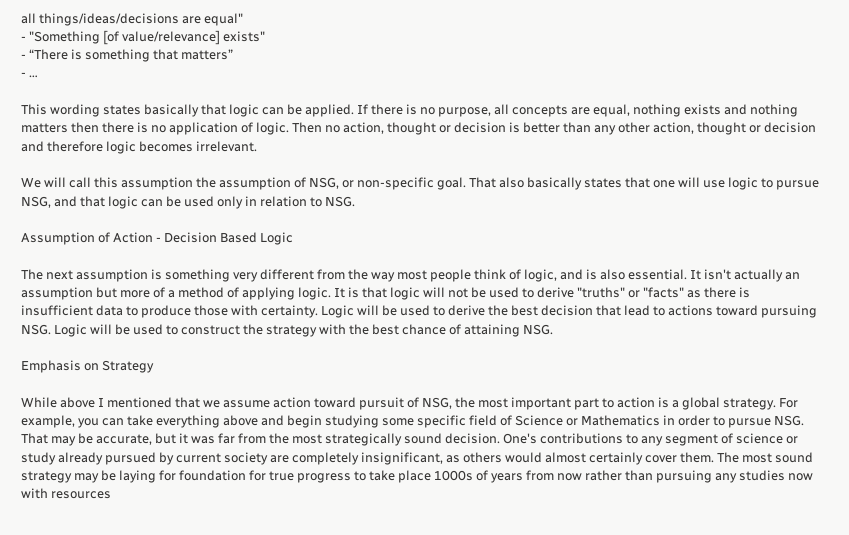all things/ideas/decisions are equal"
- "Something [of value/relevance] exists"
- “There is something that matters”
- …

This wording states basically that logic can be applied. If there is no purpose, all concepts are equal, nothing exists and nothing matters then there is no application of logic. Then no action, thought or decision is better than any other action, thought or decision and therefore logic becomes irrelevant.

We will call this assumption the assumption of NSG, or non-specific goal. That also basically states that one will use logic to pursue NSG, and that logic can be used only in relation to NSG.

Assumption of Action - Decision Based Logic

The next assumption is something very different from the way most people think of logic, and is also essential. It isn't actually an assumption but more of a method of applying logic. It is that logic will not be used to derive "truths" or "facts" as there is insufficient data to produce those with certainty. Logic will be used to derive the best decision that lead to actions toward pursuing NSG. Logic will be used to construct the strategy with the best chance of attaining NSG.

Emphasis on Strategy

While above I mentioned that we assume action toward pursuit of NSG, the most important part to action is a global strategy. For example, you can take everything above and begin studying some specific field of Science or Mathematics in order to pursue NSG. That may be accurate, but it was far from the most strategically sound decision. One's contributions to any segment of science or study already pursued by current society are completely insignificant, as others would almost certainly cover them. The most sound strategy may be laying for foundation for true progress to take place 1000s of years from now rather than pursuing any studies now with resources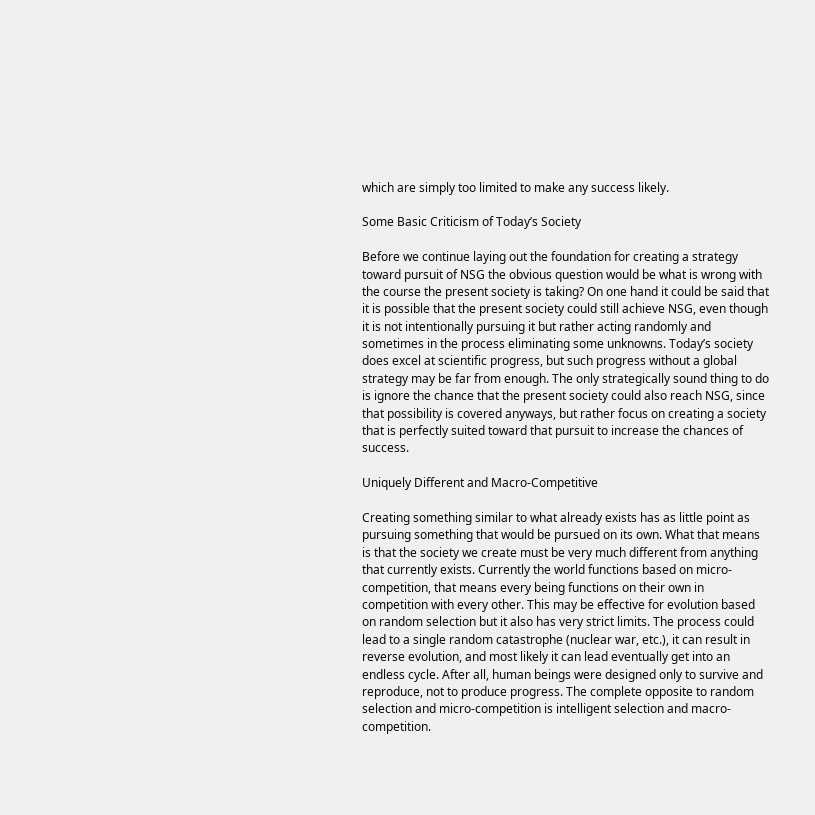which are simply too limited to make any success likely.

Some Basic Criticism of Today’s Society

Before we continue laying out the foundation for creating a strategy toward pursuit of NSG the obvious question would be what is wrong with the course the present society is taking? On one hand it could be said that it is possible that the present society could still achieve NSG, even though it is not intentionally pursuing it but rather acting randomly and sometimes in the process eliminating some unknowns. Today’s society does excel at scientific progress, but such progress without a global strategy may be far from enough. The only strategically sound thing to do is ignore the chance that the present society could also reach NSG, since that possibility is covered anyways, but rather focus on creating a society that is perfectly suited toward that pursuit to increase the chances of success.

Uniquely Different and Macro-Competitive

Creating something similar to what already exists has as little point as pursuing something that would be pursued on its own. What that means is that the society we create must be very much different from anything that currently exists. Currently the world functions based on micro-competition, that means every being functions on their own in competition with every other. This may be effective for evolution based on random selection but it also has very strict limits. The process could lead to a single random catastrophe (nuclear war, etc.), it can result in reverse evolution, and most likely it can lead eventually get into an endless cycle. After all, human beings were designed only to survive and reproduce, not to produce progress. The complete opposite to random selection and micro-competition is intelligent selection and macro-competition.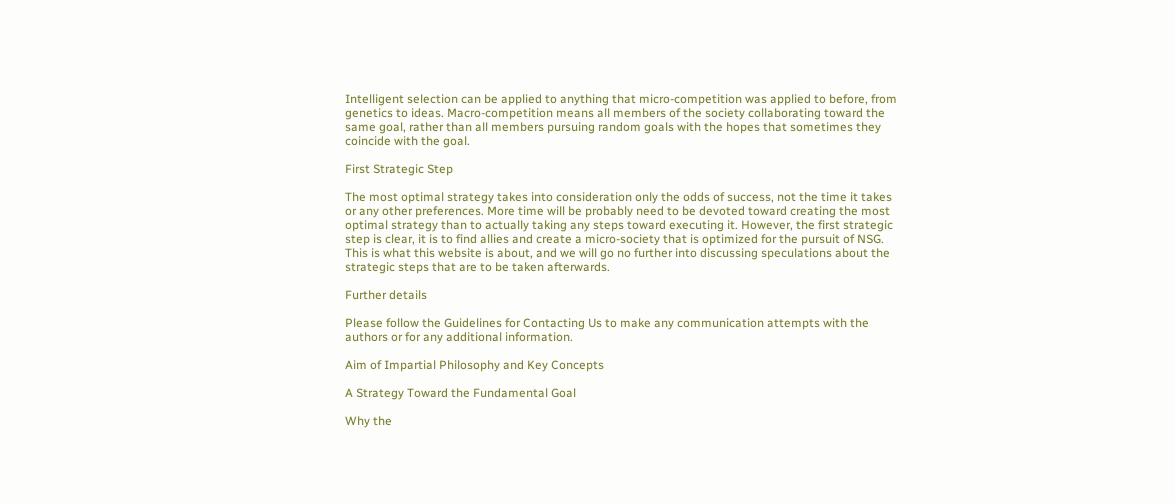Intelligent selection can be applied to anything that micro-competition was applied to before, from genetics to ideas. Macro-competition means all members of the society collaborating toward the same goal, rather than all members pursuing random goals with the hopes that sometimes they coincide with the goal.

First Strategic Step

The most optimal strategy takes into consideration only the odds of success, not the time it takes or any other preferences. More time will be probably need to be devoted toward creating the most optimal strategy than to actually taking any steps toward executing it. However, the first strategic step is clear, it is to find allies and create a micro-society that is optimized for the pursuit of NSG. This is what this website is about, and we will go no further into discussing speculations about the strategic steps that are to be taken afterwards.

Further details

Please follow the Guidelines for Contacting Us to make any communication attempts with the authors or for any additional information.

Aim of Impartial Philosophy and Key Concepts

A Strategy Toward the Fundamental Goal

Why the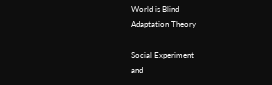World is Blind
Adaptation Theory

Social Experiment
and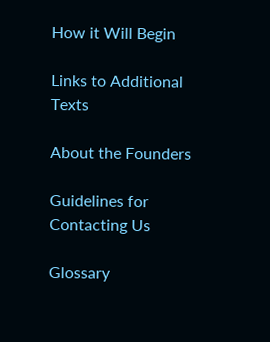How it Will Begin

Links to Additional Texts

About the Founders

Guidelines for
Contacting Us

Glossary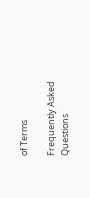of Terms

Frequently Asked Questions